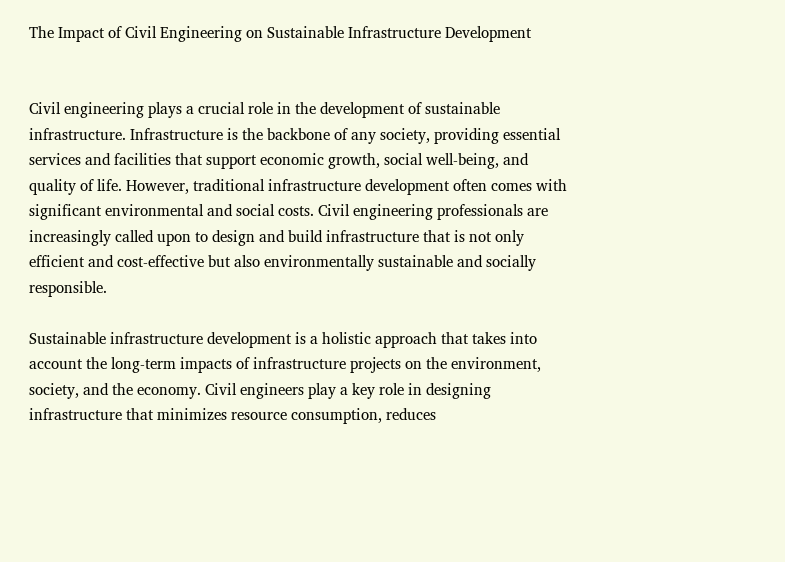The Impact of Civil Engineering on Sustainable Infrastructure Development


Civil engineering plays a crucial role in the development of sustainable infrastructure. Infrastructure is the backbone of any society, providing essential services and facilities that support economic growth, social well-being, and quality of life. However, traditional infrastructure development often comes with significant environmental and social costs. Civil engineering professionals are increasingly called upon to design and build infrastructure that is not only efficient and cost-effective but also environmentally sustainable and socially responsible.

Sustainable infrastructure development is a holistic approach that takes into account the long-term impacts of infrastructure projects on the environment, society, and the economy. Civil engineers play a key role in designing infrastructure that minimizes resource consumption, reduces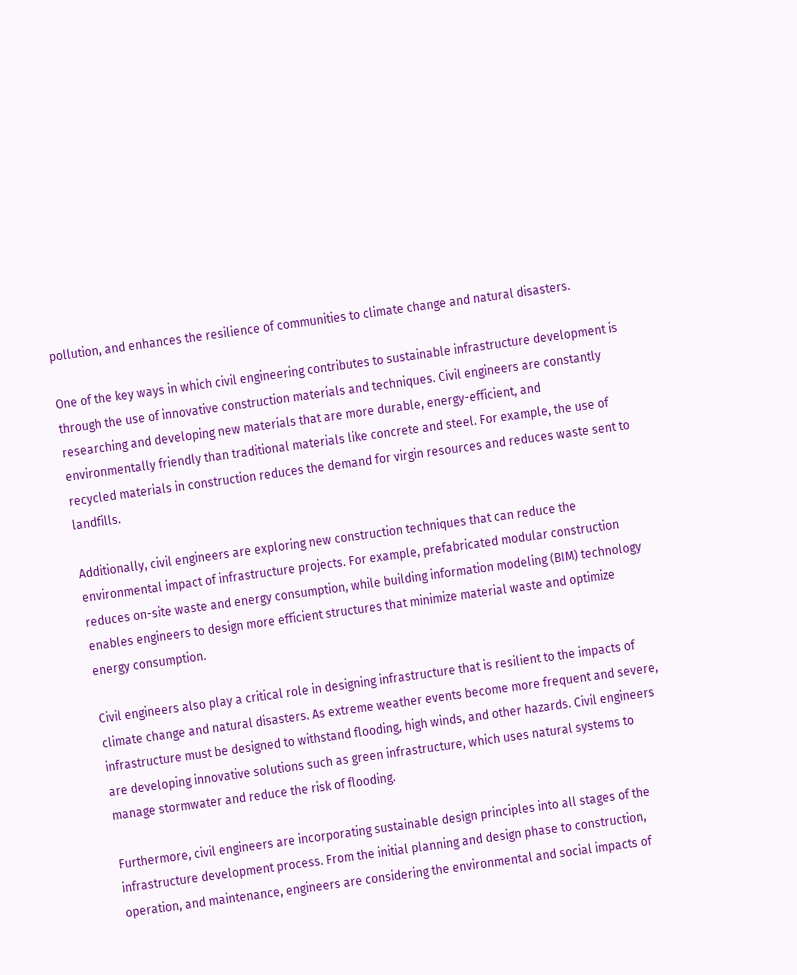pollution, and enhances the resilience of communities to climate change and natural disasters.

One of the key ways in which civil engineering contributes to sustainable infrastructure development is through the use of innovative construction materials and techniques. Civil engineers are constantly researching and developing new materials that are more durable, energy-efficient, and environmentally friendly than traditional materials like concrete and steel. For example, the use of recycled materials in construction reduces the demand for virgin resources and reduces waste sent to landfills.

Additionally, civil engineers are exploring new construction techniques that can reduce the environmental impact of infrastructure projects. For example, prefabricated modular construction reduces on-site waste and energy consumption, while building information modeling (BIM) technology enables engineers to design more efficient structures that minimize material waste and optimize energy consumption.

Civil engineers also play a critical role in designing infrastructure that is resilient to the impacts of climate change and natural disasters. As extreme weather events become more frequent and severe, infrastructure must be designed to withstand flooding, high winds, and other hazards. Civil engineers are developing innovative solutions such as green infrastructure, which uses natural systems to manage stormwater and reduce the risk of flooding.

Furthermore, civil engineers are incorporating sustainable design principles into all stages of the infrastructure development process. From the initial planning and design phase to construction, operation, and maintenance, engineers are considering the environmental and social impacts of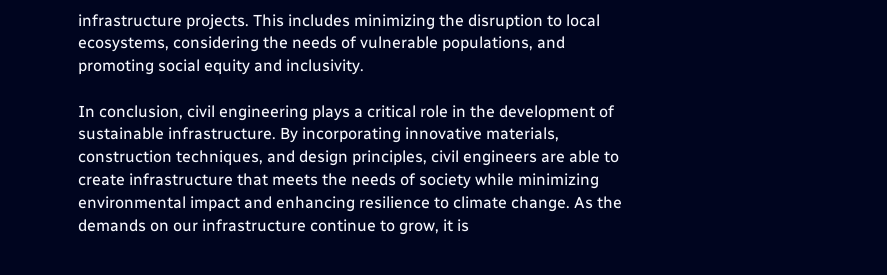infrastructure projects. This includes minimizing the disruption to local ecosystems, considering the needs of vulnerable populations, and promoting social equity and inclusivity.

In conclusion, civil engineering plays a critical role in the development of sustainable infrastructure. By incorporating innovative materials, construction techniques, and design principles, civil engineers are able to create infrastructure that meets the needs of society while minimizing environmental impact and enhancing resilience to climate change. As the demands on our infrastructure continue to grow, it is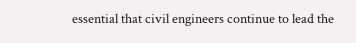essential that civil engineers continue to lead the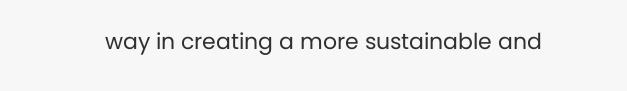way in creating a more sustainable and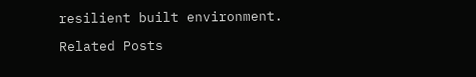resilient built environment.

Related Posts